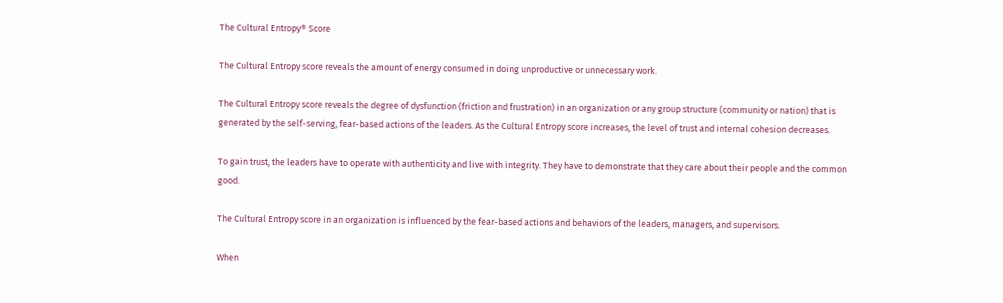The Cultural Entropy® Score

The Cultural Entropy score reveals the amount of energy consumed in doing unproductive or unnecessary work.

The Cultural Entropy score reveals the degree of dysfunction (friction and frustration) in an organization or any group structure (community or nation) that is generated by the self-serving, fear-based actions of the leaders. As the Cultural Entropy score increases, the level of trust and internal cohesion decreases.

To gain trust, the leaders have to operate with authenticity and live with integrity. They have to demonstrate that they care about their people and the common good.

The Cultural Entropy score in an organization is influenced by the fear-based actions and behaviors of the leaders, managers, and supervisors.

When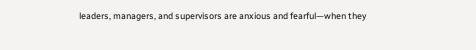leaders, managers, and supervisors are anxious and fearful—when they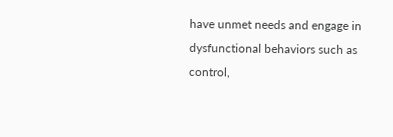have unmet needs and engage in dysfunctional behaviors such as control,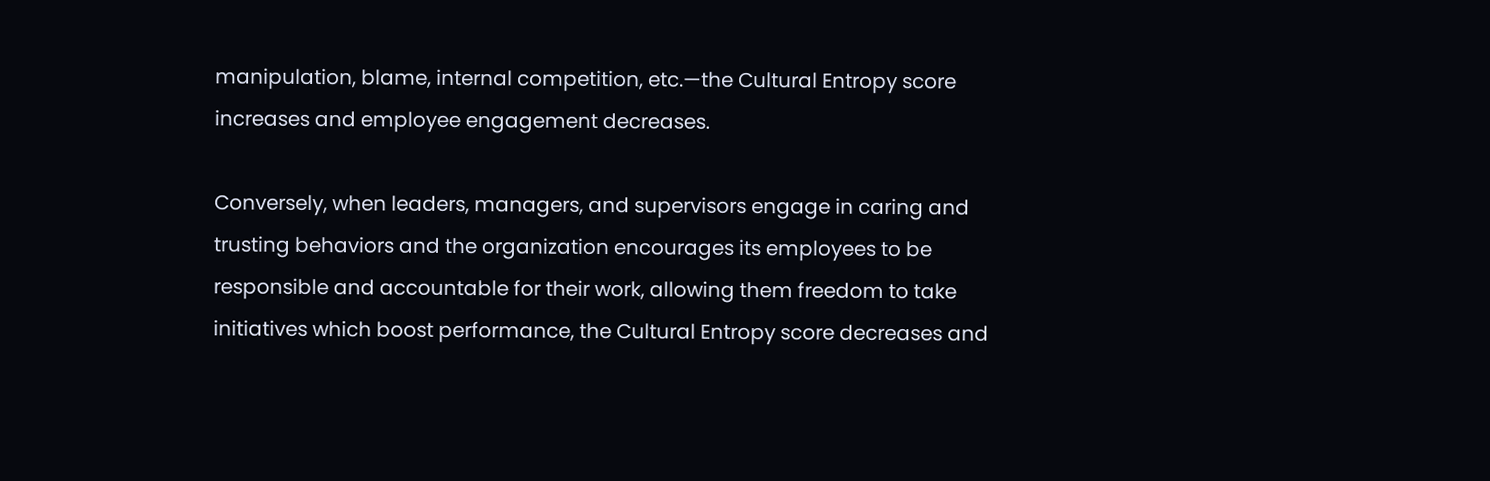manipulation, blame, internal competition, etc.—the Cultural Entropy score increases and employee engagement decreases.

Conversely, when leaders, managers, and supervisors engage in caring and trusting behaviors and the organization encourages its employees to be responsible and accountable for their work, allowing them freedom to take initiatives which boost performance, the Cultural Entropy score decreases and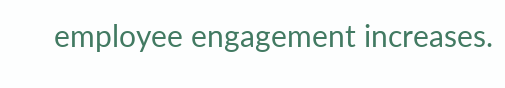employee engagement increases.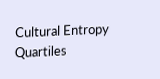Cultural Entropy Quartiles